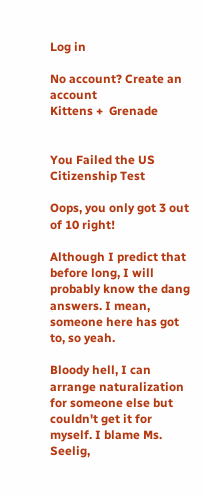Log in

No account? Create an account
Kittens +  Grenade


You Failed the US Citizenship Test

Oops, you only got 3 out of 10 right!

Although I predict that before long, I will probably know the dang answers. I mean, someone here has got to, so yeah.

Bloody hell, I can arrange naturalization for someone else but couldn't get it for myself. I blame Ms. Seelig,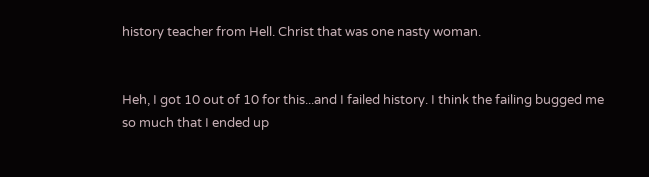history teacher from Hell. Christ that was one nasty woman.


Heh, I got 10 out of 10 for this...and I failed history. I think the failing bugged me so much that I ended up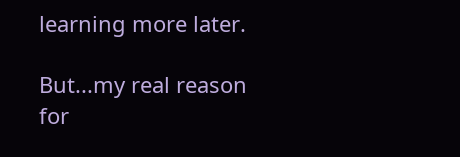learning more later.

But...my real reason for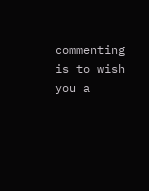commenting is to wish you a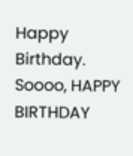Happy Birthday. Soooo, HAPPY BIRTHDAY